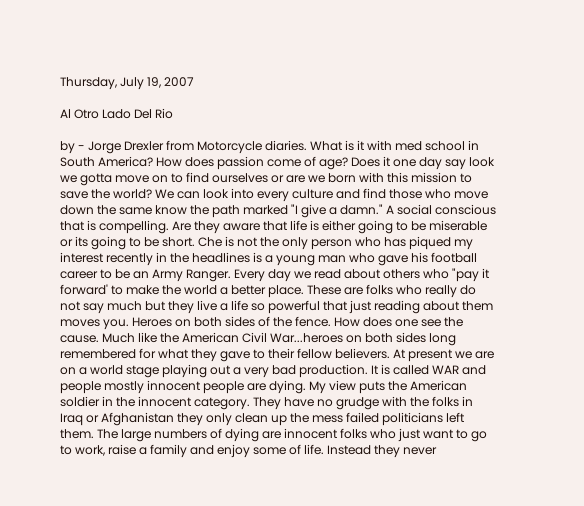Thursday, July 19, 2007

Al Otro Lado Del Rio

by - Jorge Drexler from Motorcycle diaries. What is it with med school in South America? How does passion come of age? Does it one day say look we gotta move on to find ourselves or are we born with this mission to save the world? We can look into every culture and find those who move down the same know the path marked "I give a damn." A social conscious that is compelling. Are they aware that life is either going to be miserable or its going to be short. Che is not the only person who has piqued my interest recently in the headlines is a young man who gave his football career to be an Army Ranger. Every day we read about others who "pay it forward' to make the world a better place. These are folks who really do not say much but they live a life so powerful that just reading about them moves you. Heroes on both sides of the fence. How does one see the cause. Much like the American Civil War...heroes on both sides long remembered for what they gave to their fellow believers. At present we are on a world stage playing out a very bad production. It is called WAR and people mostly innocent people are dying. My view puts the American soldier in the innocent category. They have no grudge with the folks in Iraq or Afghanistan they only clean up the mess failed politicians left them. The large numbers of dying are innocent folks who just want to go to work, raise a family and enjoy some of life. Instead they never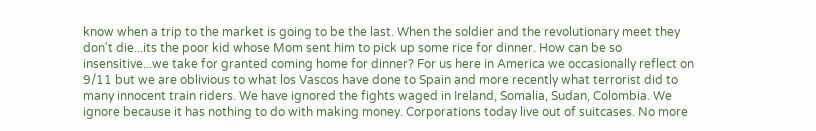know when a trip to the market is going to be the last. When the soldier and the revolutionary meet they don't die...its the poor kid whose Mom sent him to pick up some rice for dinner. How can be so insensitive...we take for granted coming home for dinner? For us here in America we occasionally reflect on 9/11 but we are oblivious to what los Vascos have done to Spain and more recently what terrorist did to many innocent train riders. We have ignored the fights waged in Ireland, Somalia, Sudan, Colombia. We ignore because it has nothing to do with making money. Corporations today live out of suitcases. No more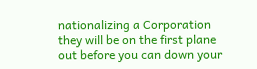nationalizing a Corporation they will be on the first plane out before you can down your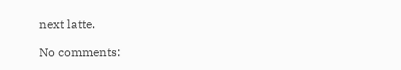next latte.

No comments: